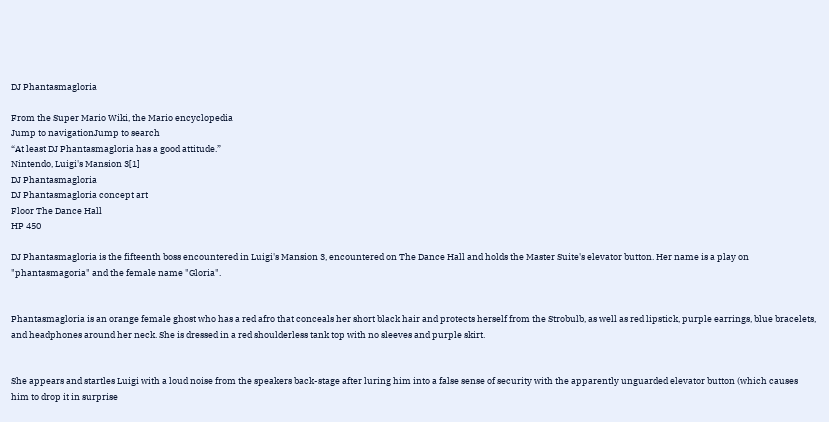DJ Phantasmagloria

From the Super Mario Wiki, the Mario encyclopedia
Jump to navigationJump to search
“At least DJ Phantasmagloria has a good attitude.”
Nintendo, Luigi's Mansion 3[1]
DJ Phantasmagloria
DJ Phantasmagloria concept art
Floor The Dance Hall
HP 450

DJ Phantasmagloria is the fifteenth boss encountered in Luigi's Mansion 3, encountered on The Dance Hall and holds the Master Suite's elevator button. Her name is a play on "phantasmagoria" and the female name "Gloria".


Phantasmagloria is an orange female ghost who has a red afro that conceals her short black hair and protects herself from the Strobulb, as well as red lipstick, purple earrings, blue bracelets, and headphones around her neck. She is dressed in a red shoulderless tank top with no sleeves and purple skirt.


She appears and startles Luigi with a loud noise from the speakers back-stage after luring him into a false sense of security with the apparently unguarded elevator button (which causes him to drop it in surprise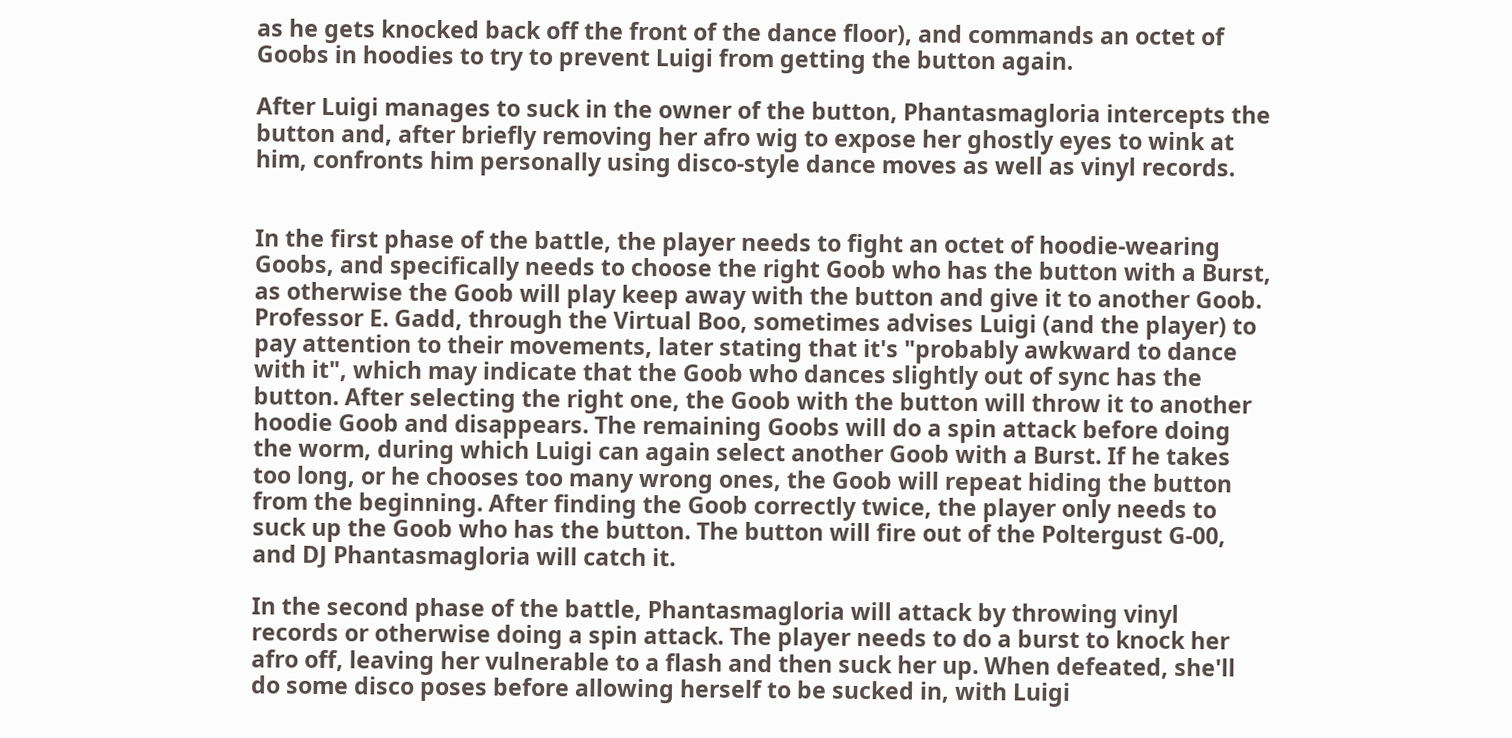as he gets knocked back off the front of the dance floor), and commands an octet of Goobs in hoodies to try to prevent Luigi from getting the button again.

After Luigi manages to suck in the owner of the button, Phantasmagloria intercepts the button and, after briefly removing her afro wig to expose her ghostly eyes to wink at him, confronts him personally using disco-style dance moves as well as vinyl records.


In the first phase of the battle, the player needs to fight an octet of hoodie-wearing Goobs, and specifically needs to choose the right Goob who has the button with a Burst, as otherwise the Goob will play keep away with the button and give it to another Goob. Professor E. Gadd, through the Virtual Boo, sometimes advises Luigi (and the player) to pay attention to their movements, later stating that it's "probably awkward to dance with it", which may indicate that the Goob who dances slightly out of sync has the button. After selecting the right one, the Goob with the button will throw it to another hoodie Goob and disappears. The remaining Goobs will do a spin attack before doing the worm, during which Luigi can again select another Goob with a Burst. If he takes too long, or he chooses too many wrong ones, the Goob will repeat hiding the button from the beginning. After finding the Goob correctly twice, the player only needs to suck up the Goob who has the button. The button will fire out of the Poltergust G-00, and DJ Phantasmagloria will catch it.

In the second phase of the battle, Phantasmagloria will attack by throwing vinyl records or otherwise doing a spin attack. The player needs to do a burst to knock her afro off, leaving her vulnerable to a flash and then suck her up. When defeated, she'll do some disco poses before allowing herself to be sucked in, with Luigi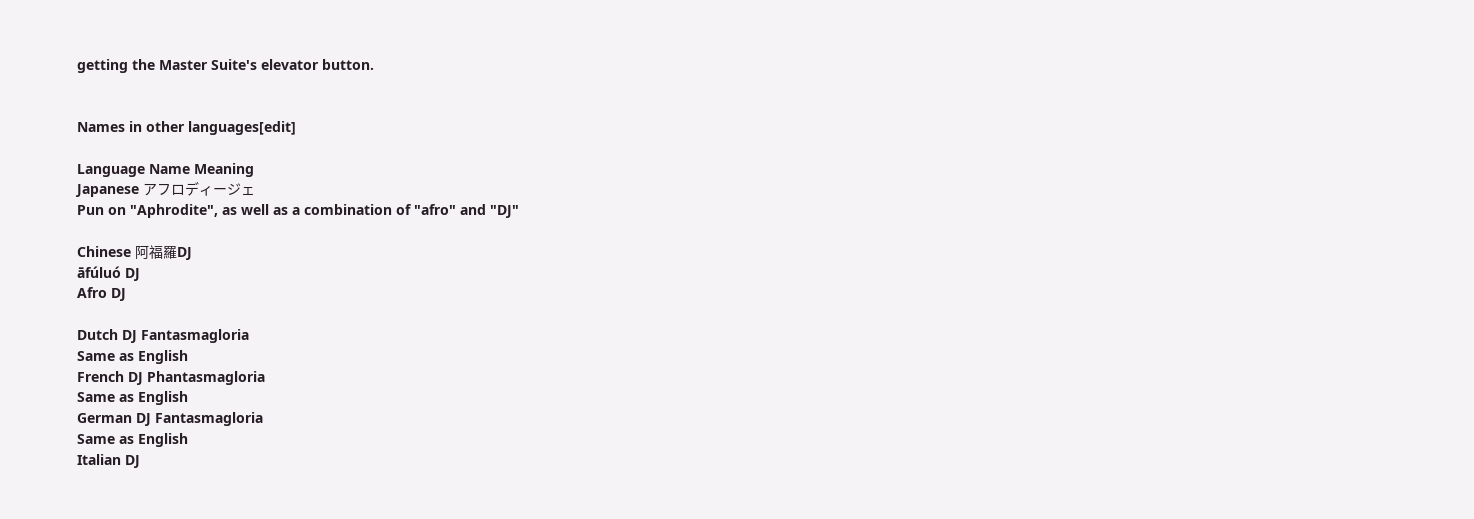getting the Master Suite's elevator button.


Names in other languages[edit]

Language Name Meaning
Japanese アフロディージェ
Pun on "Aphrodite", as well as a combination of "afro" and "DJ"

Chinese 阿福羅DJ
āfúluó DJ
Afro DJ

Dutch DJ Fantasmagloria
Same as English
French DJ Phantasmagloria
Same as English
German DJ Fantasmagloria
Same as English
Italian DJ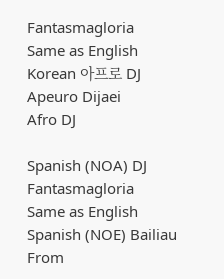Fantasmagloria
Same as English
Korean 아프로 DJ
Apeuro Dijaei
Afro DJ

Spanish (NOA) DJ Fantasmagloria
Same as English
Spanish (NOE) Bailiau
From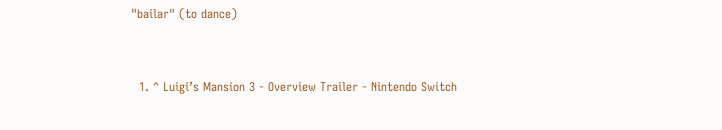"bailar" (to dance)


  1. ^ Luigi’s Mansion 3 - Overview Trailer - Nintendo Switch